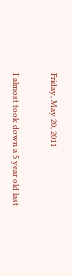Friday, May 20, 2011


I almost took down a 5 year old last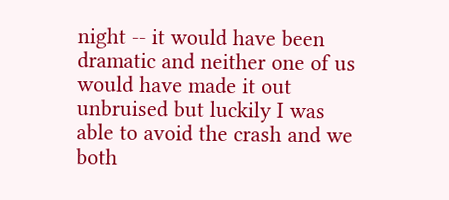night -- it would have been dramatic and neither one of us would have made it out unbruised but luckily I was able to avoid the crash and we both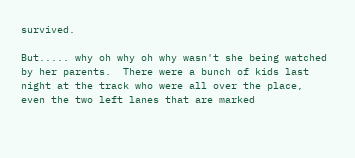survived.

But..... why oh why oh why wasn't she being watched by her parents.  There were a bunch of kids last night at the track who were all over the place, even the two left lanes that are marked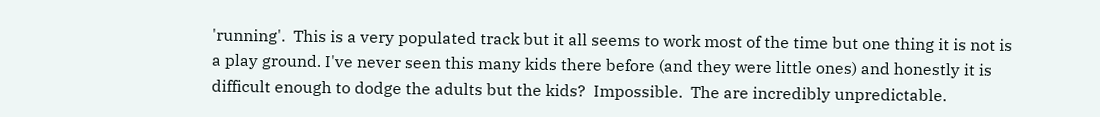'running'.  This is a very populated track but it all seems to work most of the time but one thing it is not is a play ground. I've never seen this many kids there before (and they were little ones) and honestly it is difficult enough to dodge the adults but the kids?  Impossible.  The are incredibly unpredictable.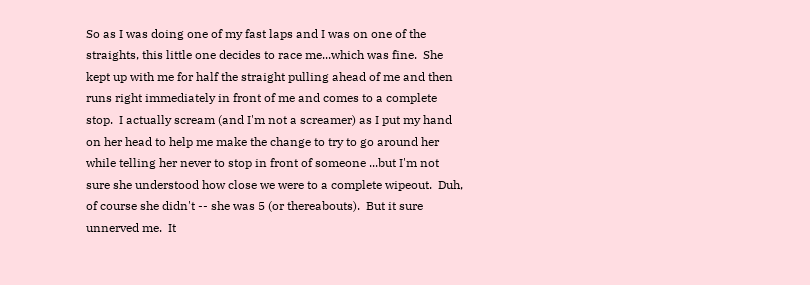So as I was doing one of my fast laps and I was on one of the straights, this little one decides to race me...which was fine.  She kept up with me for half the straight pulling ahead of me and then runs right immediately in front of me and comes to a complete stop.  I actually scream (and I'm not a screamer) as I put my hand on her head to help me make the change to try to go around her while telling her never to stop in front of someone ...but I'm not sure she understood how close we were to a complete wipeout.  Duh, of course she didn't -- she was 5 (or thereabouts).  But it sure unnerved me.  It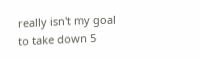really isn't my goal to take down 5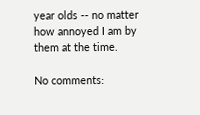year olds -- no matter how annoyed I am by them at the time.

No comments: